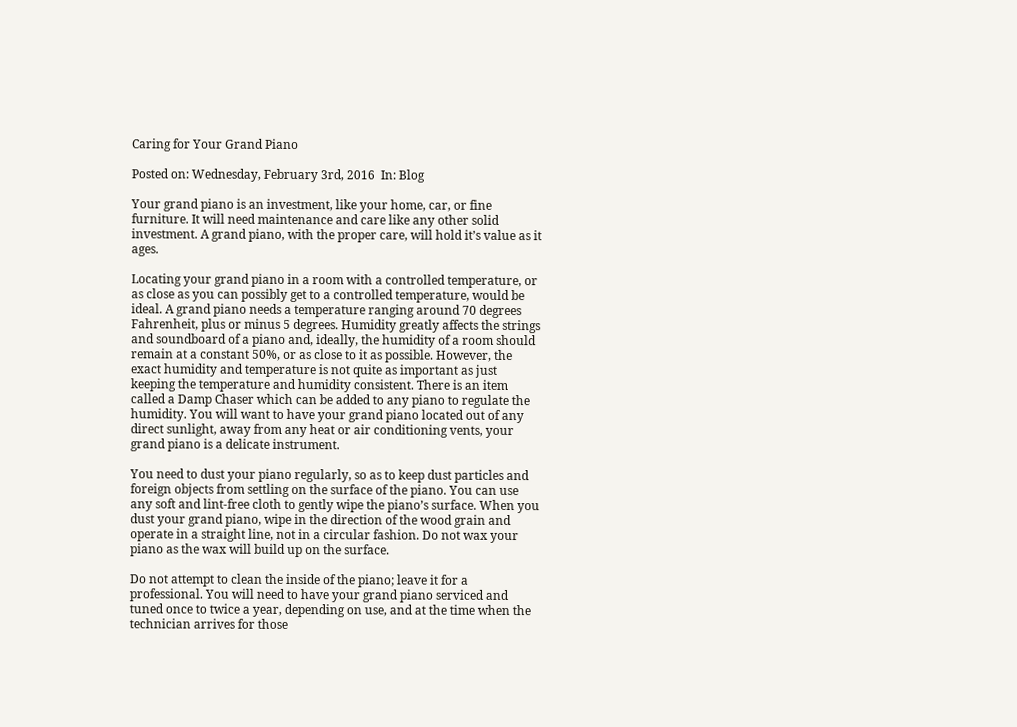Caring for Your Grand Piano

Posted on: Wednesday, February 3rd, 2016  In: Blog

Your grand piano is an investment, like your home, car, or fine furniture. It will need maintenance and care like any other solid investment. A grand piano, with the proper care, will hold it’s value as it ages.

Locating your grand piano in a room with a controlled temperature, or as close as you can possibly get to a controlled temperature, would be ideal. A grand piano needs a temperature ranging around 70 degrees Fahrenheit, plus or minus 5 degrees. Humidity greatly affects the strings and soundboard of a piano and, ideally, the humidity of a room should remain at a constant 50%, or as close to it as possible. However, the exact humidity and temperature is not quite as important as just keeping the temperature and humidity consistent. There is an item called a Damp Chaser which can be added to any piano to regulate the humidity. You will want to have your grand piano located out of any direct sunlight, away from any heat or air conditioning vents, your grand piano is a delicate instrument.

You need to dust your piano regularly, so as to keep dust particles and foreign objects from settling on the surface of the piano. You can use any soft and lint-free cloth to gently wipe the piano’s surface. When you dust your grand piano, wipe in the direction of the wood grain and operate in a straight line, not in a circular fashion. Do not wax your piano as the wax will build up on the surface.

Do not attempt to clean the inside of the piano; leave it for a professional. You will need to have your grand piano serviced and tuned once to twice a year, depending on use, and at the time when the technician arrives for those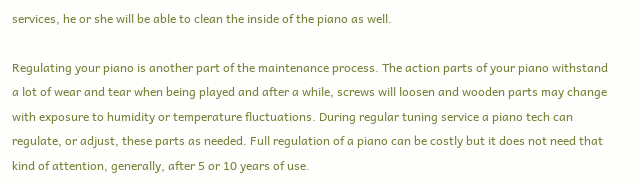services, he or she will be able to clean the inside of the piano as well.

Regulating your piano is another part of the maintenance process. The action parts of your piano withstand a lot of wear and tear when being played and after a while, screws will loosen and wooden parts may change with exposure to humidity or temperature fluctuations. During regular tuning service a piano tech can regulate, or adjust, these parts as needed. Full regulation of a piano can be costly but it does not need that kind of attention, generally, after 5 or 10 years of use.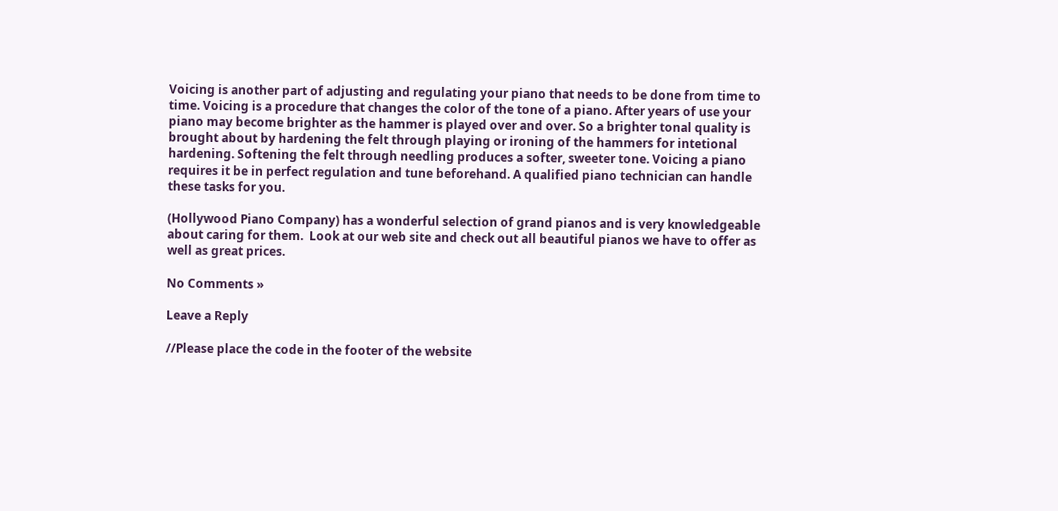Voicing is another part of adjusting and regulating your piano that needs to be done from time to time. Voicing is a procedure that changes the color of the tone of a piano. After years of use your piano may become brighter as the hammer is played over and over. So a brighter tonal quality is brought about by hardening the felt through playing or ironing of the hammers for intetional hardening. Softening the felt through needling produces a softer, sweeter tone. Voicing a piano requires it be in perfect regulation and tune beforehand. A qualified piano technician can handle these tasks for you.

(Hollywood Piano Company) has a wonderful selection of grand pianos and is very knowledgeable about caring for them.  Look at our web site and check out all beautiful pianos we have to offer as well as great prices.

No Comments »

Leave a Reply

//Please place the code in the footer of the website